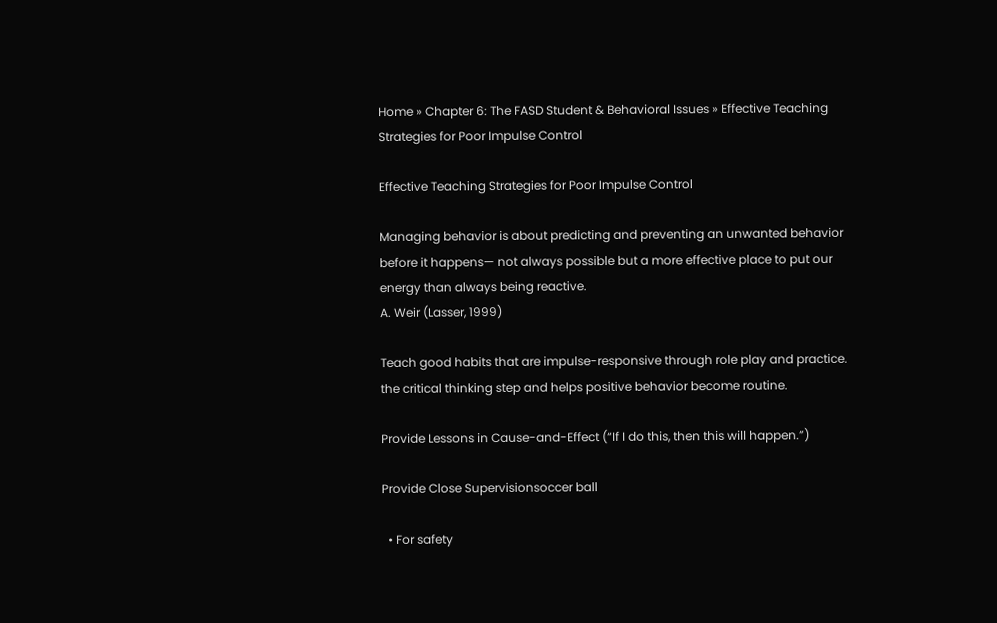Home » Chapter 6: The FASD Student & Behavioral Issues » Effective Teaching Strategies for Poor Impulse Control

Effective Teaching Strategies for Poor Impulse Control

Managing behavior is about predicting and preventing an unwanted behavior before it happens— not always possible but a more effective place to put our energy than always being reactive.
A. Weir (Lasser, 1999)

Teach good habits that are impulse-responsive through role play and practice. the critical thinking step and helps positive behavior become routine.

Provide Lessons in Cause-and-Effect (“If I do this, then this will happen.”)

Provide Close Supervisionsoccer ball

  • For safety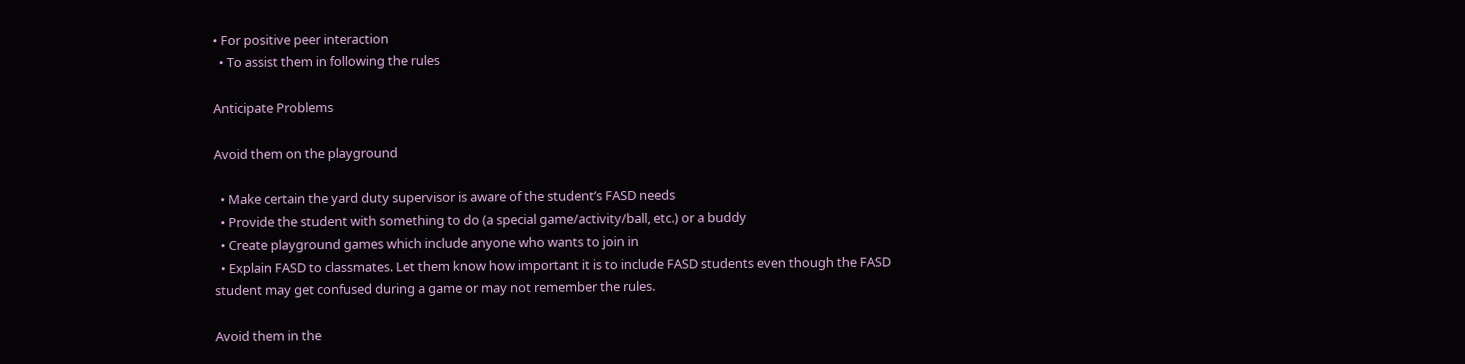• For positive peer interaction
  • To assist them in following the rules

Anticipate Problems

Avoid them on the playground

  • Make certain the yard duty supervisor is aware of the student’s FASD needs
  • Provide the student with something to do (a special game/activity/ball, etc.) or a buddy
  • Create playground games which include anyone who wants to join in
  • Explain FASD to classmates. Let them know how important it is to include FASD students even though the FASD student may get confused during a game or may not remember the rules.

Avoid them in the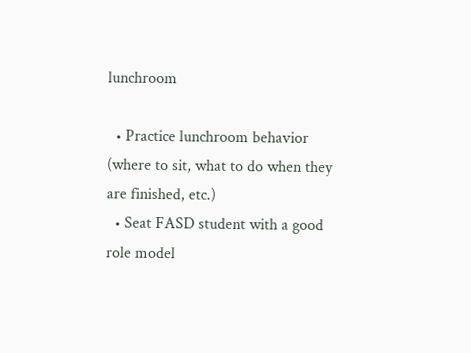lunchroom

  • Practice lunchroom behavior (where to sit, what to do when they are finished, etc.)
  • Seat FASD student with a good role model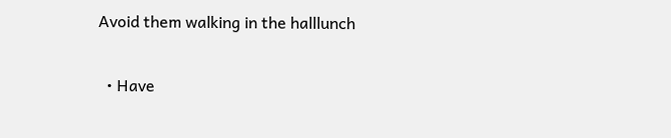Avoid them walking in the halllunch

  • Have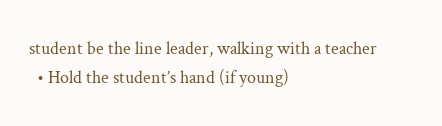student be the line leader, walking with a teacher
  • Hold the student’s hand (if young)